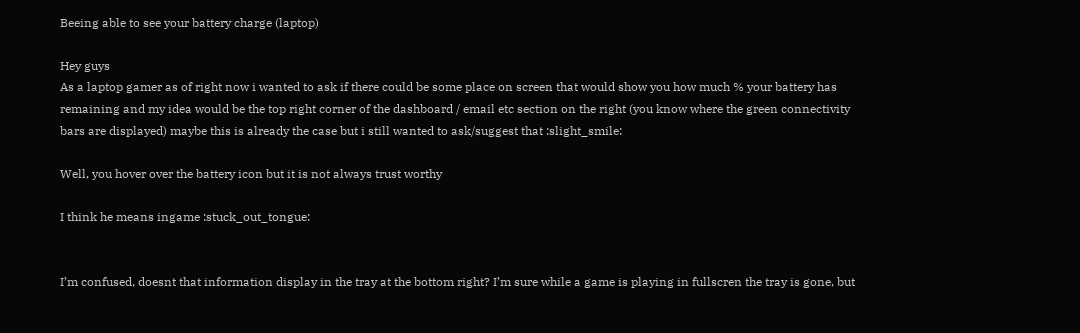Beeing able to see your battery charge (laptop)

Hey guys
As a laptop gamer as of right now i wanted to ask if there could be some place on screen that would show you how much % your battery has remaining and my idea would be the top right corner of the dashboard / email etc section on the right (you know where the green connectivity bars are displayed) maybe this is already the case but i still wanted to ask/suggest that :slight_smile:

Well, you hover over the battery icon but it is not always trust worthy

I think he means ingame :stuck_out_tongue:


I’m confused, doesnt that information display in the tray at the bottom right? I’m sure while a game is playing in fullscren the tray is gone, but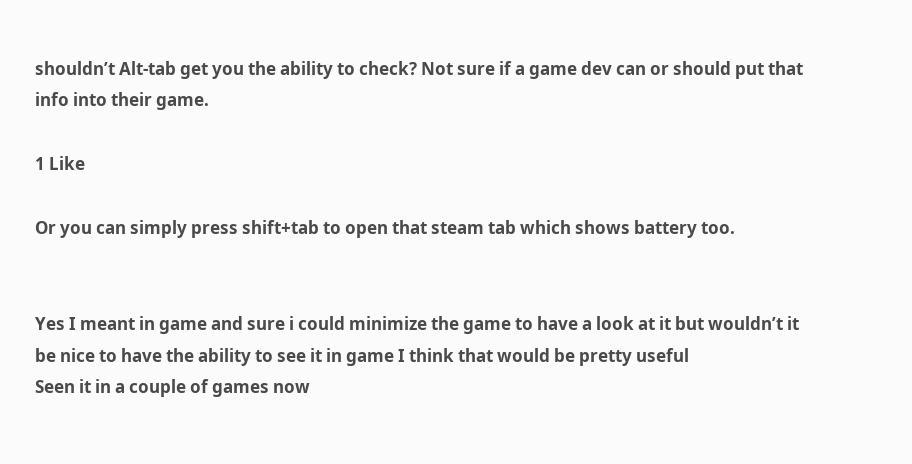shouldn’t Alt-tab get you the ability to check? Not sure if a game dev can or should put that info into their game.

1 Like

Or you can simply press shift+tab to open that steam tab which shows battery too.


Yes I meant in game and sure i could minimize the game to have a look at it but wouldn’t it be nice to have the ability to see it in game I think that would be pretty useful
Seen it in a couple of games now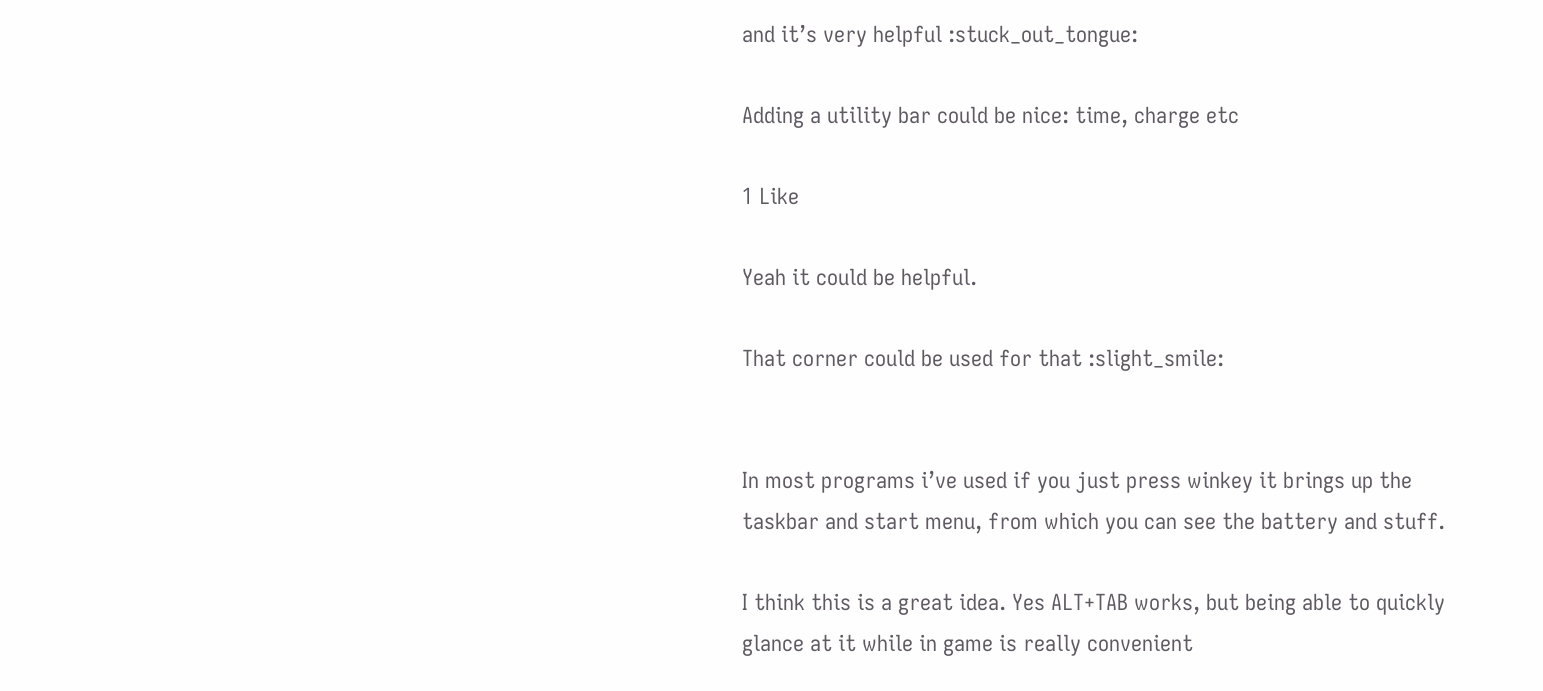and it’s very helpful :stuck_out_tongue:

Adding a utility bar could be nice: time, charge etc

1 Like

Yeah it could be helpful.

That corner could be used for that :slight_smile:


In most programs i’ve used if you just press winkey it brings up the taskbar and start menu, from which you can see the battery and stuff.

I think this is a great idea. Yes ALT+TAB works, but being able to quickly glance at it while in game is really convenient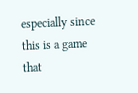especially since this is a game that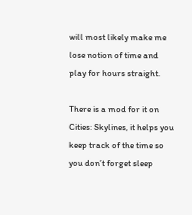will most likely make me lose notion of time and play for hours straight.

There is a mod for it on Cities: Skylines, it helps you keep track of the time so you don’t forget sleep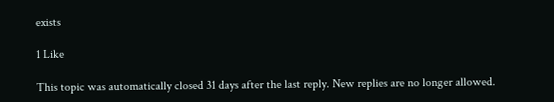exists

1 Like

This topic was automatically closed 31 days after the last reply. New replies are no longer allowed.